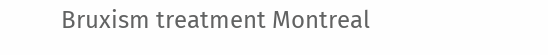Bruxism treatment Montreal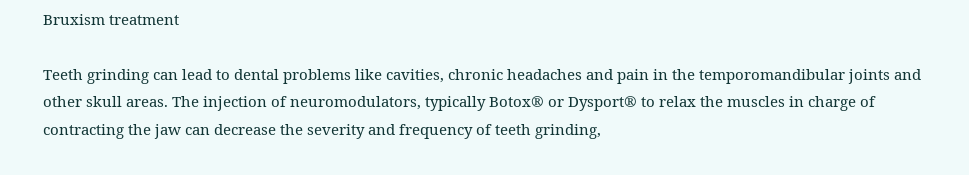Bruxism treatment

Teeth grinding can lead to dental problems like cavities, chronic headaches and pain in the temporomandibular joints and other skull areas. The injection of neuromodulators, typically Botox® or Dysport® to relax the muscles in charge of contracting the jaw can decrease the severity and frequency of teeth grinding,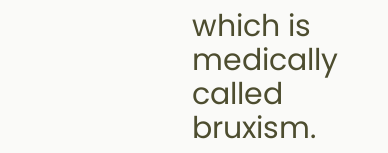which is medically called bruxism.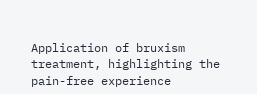Application of bruxism treatment, highlighting the pain-free experience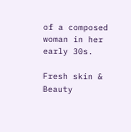of a composed woman in her early 30s.

Fresh skin & Beauty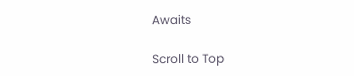Awaits

Scroll to Top